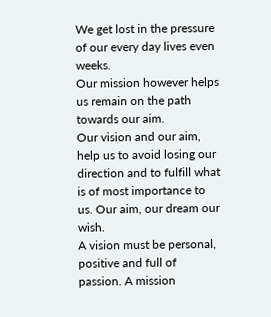We get lost in the pressure of our every day lives even weeks.
Our mission however helps us remain on the path towards our aim.
Our vision and our aim, help us to avoid losing our direction and to fulfill what is of most importance to us. Our aim, our dream our wish.
A vision must be personal, positive and full of passion. A mission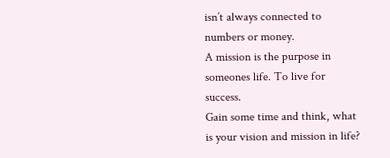isn’t always connected to numbers or money.
A mission is the purpose in someones life. To live for success.
Gain some time and think, what is your vision and mission in life?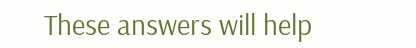These answers will help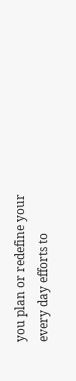you plan or redefine your every day efforts to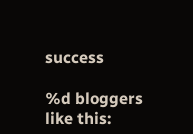success

%d bloggers like this: